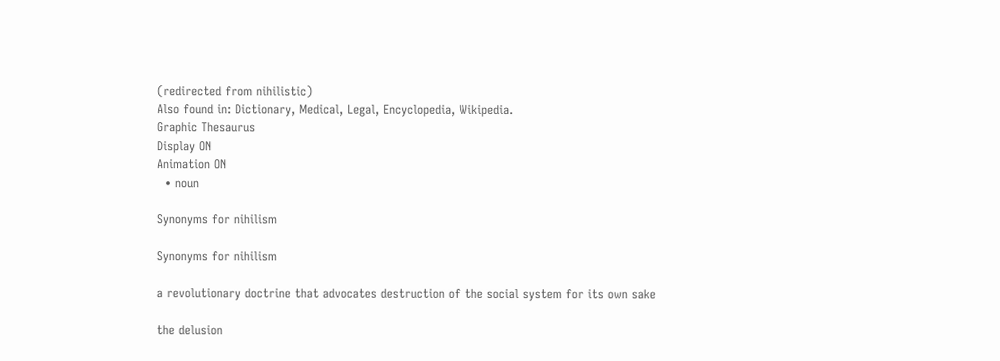(redirected from nihilistic)
Also found in: Dictionary, Medical, Legal, Encyclopedia, Wikipedia.
Graphic Thesaurus
Display ON
Animation ON
  • noun

Synonyms for nihilism

Synonyms for nihilism

a revolutionary doctrine that advocates destruction of the social system for its own sake

the delusion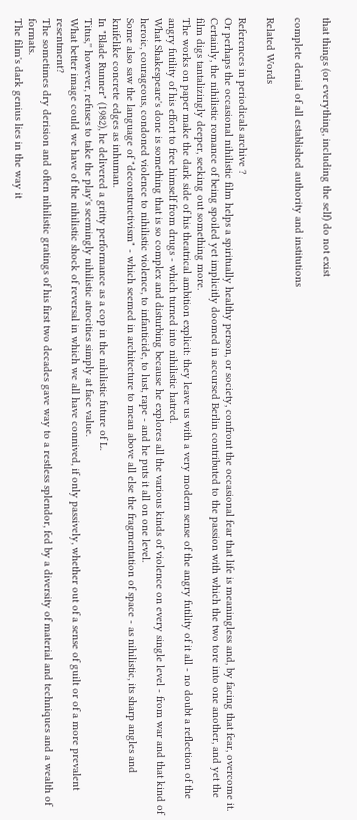that things (or everything, including the self) do not exist

complete denial of all established authority and institutions

Related Words

References in periodicals archive ?
Or perhaps the occasional nihilistic film helps a spiritually healthy person, or society, confront the occasional fear that life is meaningless and, by facing that fear, overcome it.
Certainly, the nihilistic romance of being spoiled yet implicitly doomed in accursed Berlin contributed to the passion with which the two tore into one another, and yet the film digs tantalizingly deeper, seeking out something more.
The works on paper make the dark side of his theatrical ambition explicit: they leave us with a very modern sense of the angry futility of it all - no doubt a reflection of the angry futility of his effort to free himself from drugs - which turned into nihilistic hatred.
What Shakespeare's done is something that is so complex and disturbing because he explores all the various kinds of violence on every single level - from war and that kind of heroic, courageous, condoned violence to nihilistic violence, to infanticide, to lust, rape - and he puts it all on one level.
Some also saw the language of "deconstructivism" - which seemed in architecture to mean above all else the fragmentation of space - as nihilistic, its sharp angles and knifelike concrete edges as inhuman.
In "Blade Runner" (1982), he delivered a gritty performance as a cop in the nihilistic future of L.
Titus,'' however, refuses to take the play's seemingly nihilistic atrocities simply at face value.
What better image could we have of the nihilistic shock of reversal in which we all have connived, if only passively, whether out of a sense of guilt or of a more prevalent resentment?
The sometimes dry derision and often nihilistic gratings of his first two decades gave way to a restless splendor, fed by a diversity of material and techniques and a wealth of formats.
The film's dark genius lies in the way it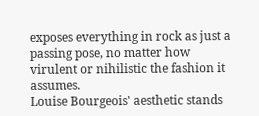exposes everything in rock as just a passing pose, no matter how virulent or nihilistic the fashion it assumes.
Louise Bourgeois' aesthetic stands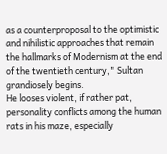as a counterproposal to the optimistic and nihilistic approaches that remain the hallmarks of Modernism at the end of the twentieth century," Sultan grandiosely begins.
He looses violent, if rather pat, personality conflicts among the human rats in his maze, especially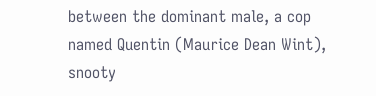between the dominant male, a cop named Quentin (Maurice Dean Wint), snooty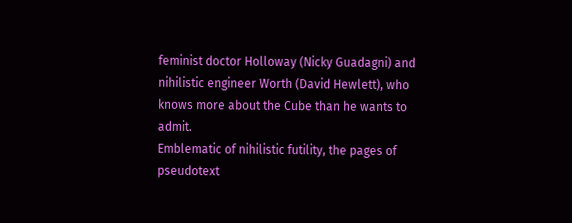feminist doctor Holloway (Nicky Guadagni) and nihilistic engineer Worth (David Hewlett), who knows more about the Cube than he wants to admit.
Emblematic of nihilistic futility, the pages of pseudotext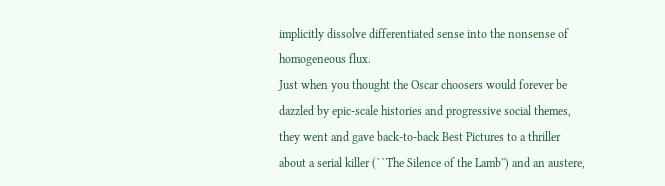implicitly dissolve differentiated sense into the nonsense of homogeneous flux.
Just when you thought the Oscar choosers would forever be dazzled by epic-scale histories and progressive social themes, they went and gave back-to-back Best Pictures to a thriller about a serial killer (``The Silence of the Lamb'') and an austere,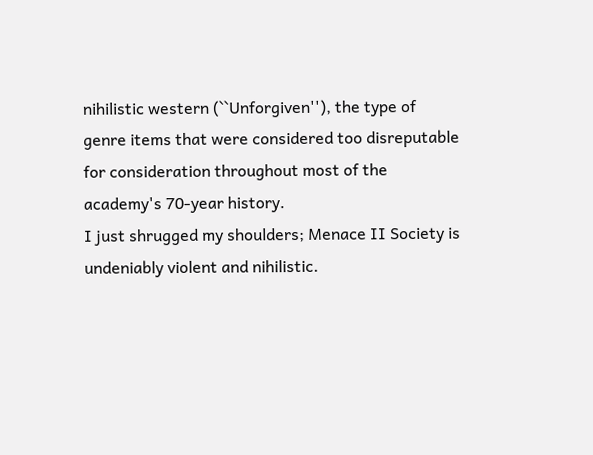nihilistic western (``Unforgiven''), the type of genre items that were considered too disreputable for consideration throughout most of the academy's 70-year history.
I just shrugged my shoulders; Menace II Society is undeniably violent and nihilistic.